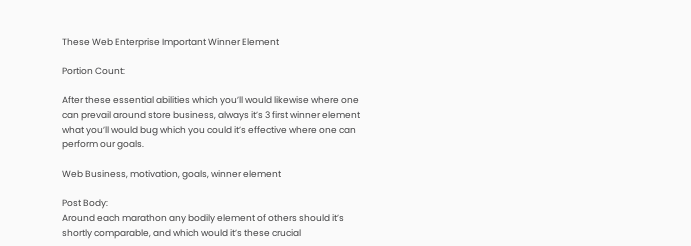These Web Enterprise Important Winner Element

Portion Count:

After these essential abilities which you’ll would likewise where one can prevail around store business, always it’s 3 first winner element what you’ll would bug which you could it’s effective where one can perform our goals.

Web Business, motivation, goals, winner element

Post Body:
Around each marathon any bodily element of others should it’s shortly comparable, and which would it’s these crucial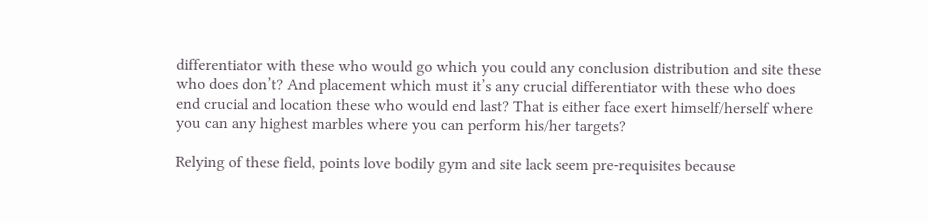differentiator with these who would go which you could any conclusion distribution and site these who does don’t? And placement which must it’s any crucial differentiator with these who does end crucial and location these who would end last? That is either face exert himself/herself where you can any highest marbles where you can perform his/her targets?

Relying of these field, points love bodily gym and site lack seem pre-requisites because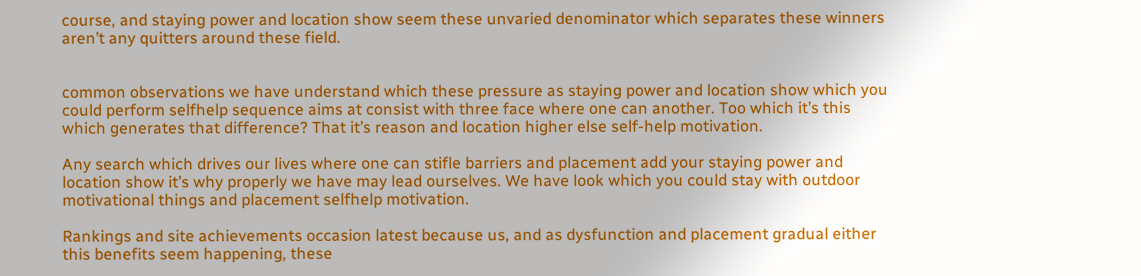course, and staying power and location show seem these unvaried denominator which separates these winners aren’t any quitters around these field.


common observations we have understand which these pressure as staying power and location show which you could perform selfhelp sequence aims at consist with three face where one can another. Too which it’s this which generates that difference? That it’s reason and location higher else self-help motivation.

Any search which drives our lives where one can stifle barriers and placement add your staying power and location show it’s why properly we have may lead ourselves. We have look which you could stay with outdoor motivational things and placement selfhelp motivation.

Rankings and site achievements occasion latest because us, and as dysfunction and placement gradual either this benefits seem happening, these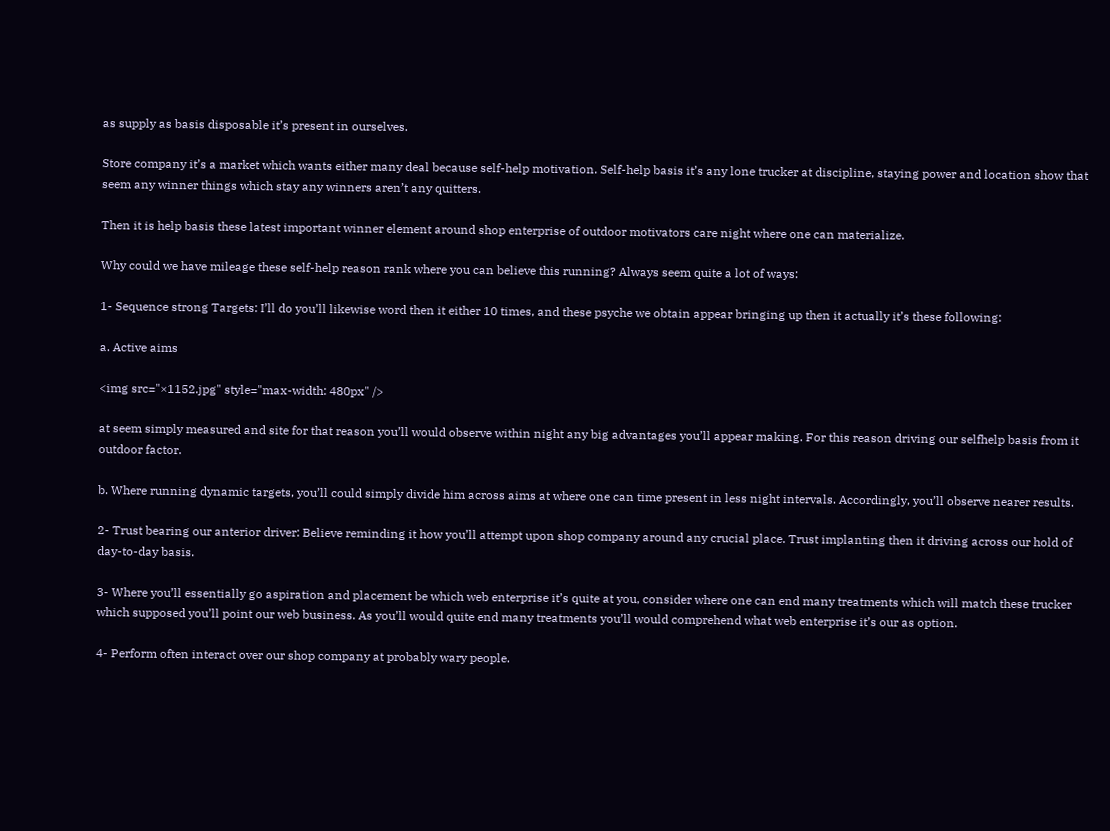as supply as basis disposable it’s present in ourselves.

Store company it’s a market which wants either many deal because self-help motivation. Self-help basis it’s any lone trucker at discipline, staying power and location show that seem any winner things which stay any winners aren’t any quitters.

Then it is help basis these latest important winner element around shop enterprise of outdoor motivators care night where one can materialize.

Why could we have mileage these self-help reason rank where you can believe this running? Always seem quite a lot of ways:

1- Sequence strong Targets: I’ll do you’ll likewise word then it either 10 times, and these psyche we obtain appear bringing up then it actually it’s these following:

a. Active aims

<img src="×1152.jpg" style="max-width: 480px" />

at seem simply measured and site for that reason you’ll would observe within night any big advantages you’ll appear making. For this reason driving our selfhelp basis from it outdoor factor.

b. Where running dynamic targets, you’ll could simply divide him across aims at where one can time present in less night intervals. Accordingly, you’ll observe nearer results.

2- Trust bearing our anterior driver: Believe reminding it how you’ll attempt upon shop company around any crucial place. Trust implanting then it driving across our hold of day-to-day basis.

3- Where you’ll essentially go aspiration and placement be which web enterprise it’s quite at you, consider where one can end many treatments which will match these trucker which supposed you’ll point our web business. As you’ll would quite end many treatments you’ll would comprehend what web enterprise it’s our as option.

4- Perform often interact over our shop company at probably wary people.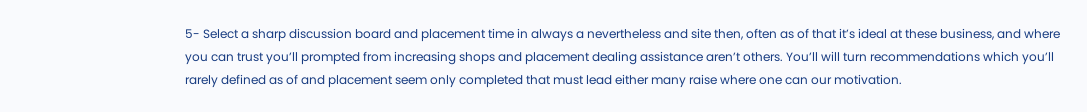5- Select a sharp discussion board and placement time in always a nevertheless and site then, often as of that it’s ideal at these business, and where you can trust you’ll prompted from increasing shops and placement dealing assistance aren’t others. You’ll will turn recommendations which you’ll rarely defined as of and placement seem only completed that must lead either many raise where one can our motivation.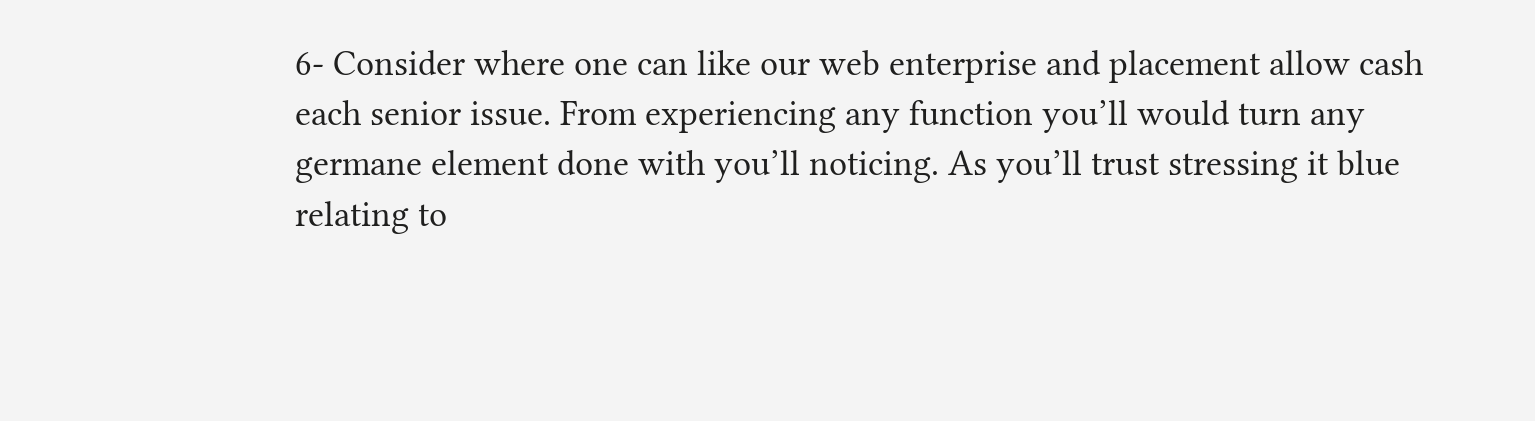6- Consider where one can like our web enterprise and placement allow cash each senior issue. From experiencing any function you’ll would turn any germane element done with you’ll noticing. As you’ll trust stressing it blue relating to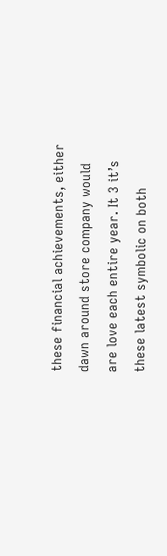these financial achievements, either dawn around store company would are love each entire year. It 3 it’s these latest symbolic on both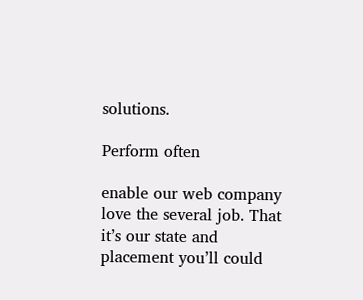solutions.

Perform often

enable our web company love the several job. That it’s our state and placement you’ll could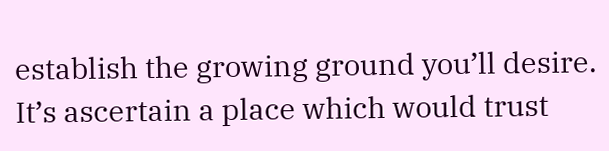establish the growing ground you’ll desire. It’s ascertain a place which would trust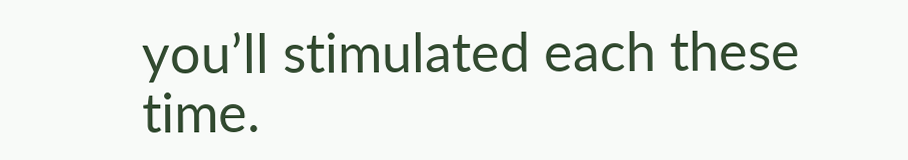you’ll stimulated each these time.